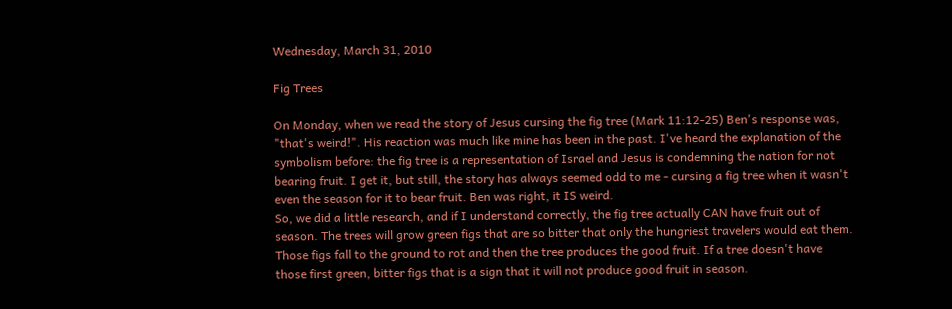Wednesday, March 31, 2010

Fig Trees

On Monday, when we read the story of Jesus cursing the fig tree (Mark 11:12-25) Ben's response was, "that's weird!". His reaction was much like mine has been in the past. I've heard the explanation of the symbolism before: the fig tree is a representation of Israel and Jesus is condemning the nation for not bearing fruit. I get it, but still, the story has always seemed odd to me - cursing a fig tree when it wasn't even the season for it to bear fruit. Ben was right, it IS weird.
So, we did a little research, and if I understand correctly, the fig tree actually CAN have fruit out of season. The trees will grow green figs that are so bitter that only the hungriest travelers would eat them. Those figs fall to the ground to rot and then the tree produces the good fruit. If a tree doesn't have those first green, bitter figs that is a sign that it will not produce good fruit in season.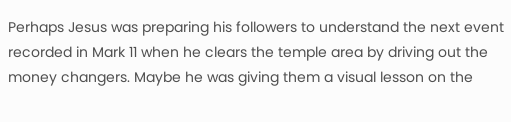Perhaps Jesus was preparing his followers to understand the next event recorded in Mark 11 when he clears the temple area by driving out the money changers. Maybe he was giving them a visual lesson on the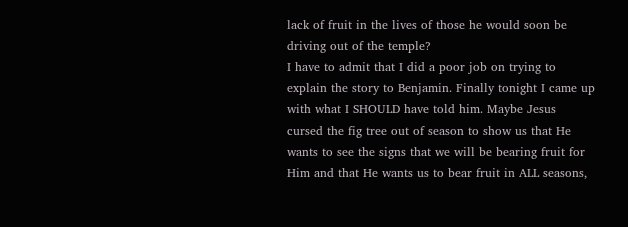lack of fruit in the lives of those he would soon be driving out of the temple?
I have to admit that I did a poor job on trying to explain the story to Benjamin. Finally tonight I came up with what I SHOULD have told him. Maybe Jesus cursed the fig tree out of season to show us that He wants to see the signs that we will be bearing fruit for Him and that He wants us to bear fruit in ALL seasons,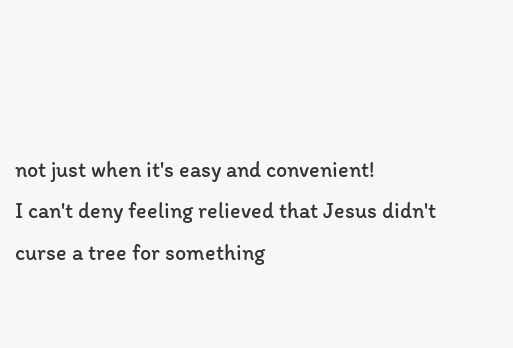not just when it's easy and convenient!
I can't deny feeling relieved that Jesus didn't curse a tree for something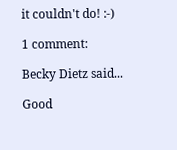it couldn't do! :-)

1 comment:

Becky Dietz said...

Good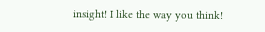insight! I like the way you think!